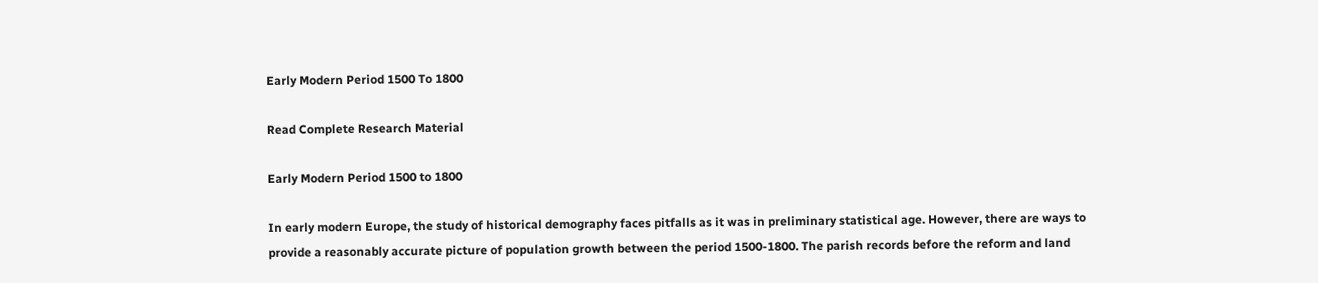Early Modern Period 1500 To 1800

Read Complete Research Material

Early Modern Period 1500 to 1800

In early modern Europe, the study of historical demography faces pitfalls as it was in preliminary statistical age. However, there are ways to provide a reasonably accurate picture of population growth between the period 1500-1800. The parish records before the reform and land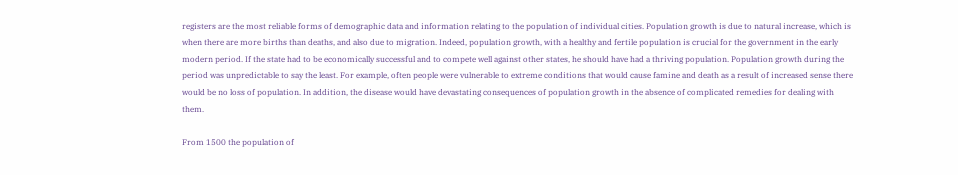registers are the most reliable forms of demographic data and information relating to the population of individual cities. Population growth is due to natural increase, which is when there are more births than deaths, and also due to migration. Indeed, population growth, with a healthy and fertile population is crucial for the government in the early modern period. If the state had to be economically successful and to compete well against other states, he should have had a thriving population. Population growth during the period was unpredictable to say the least. For example, often people were vulnerable to extreme conditions that would cause famine and death as a result of increased sense there would be no loss of population. In addition, the disease would have devastating consequences of population growth in the absence of complicated remedies for dealing with them.

From 1500 the population of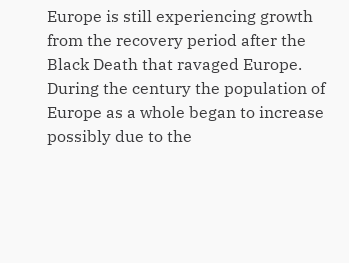Europe is still experiencing growth from the recovery period after the Black Death that ravaged Europe. During the century the population of Europe as a whole began to increase possibly due to the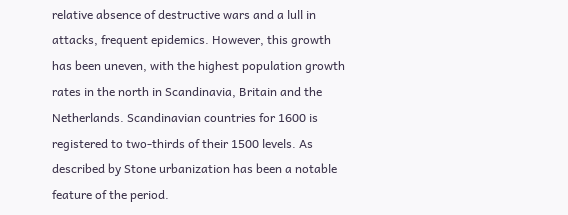relative absence of destructive wars and a lull in attacks, frequent epidemics. However, this growth has been uneven, with the highest population growth rates in the north in Scandinavia, Britain and the Netherlands. Scandinavian countries for 1600 is registered to two-thirds of their 1500 levels. As described by Stone urbanization has been a notable feature of the period.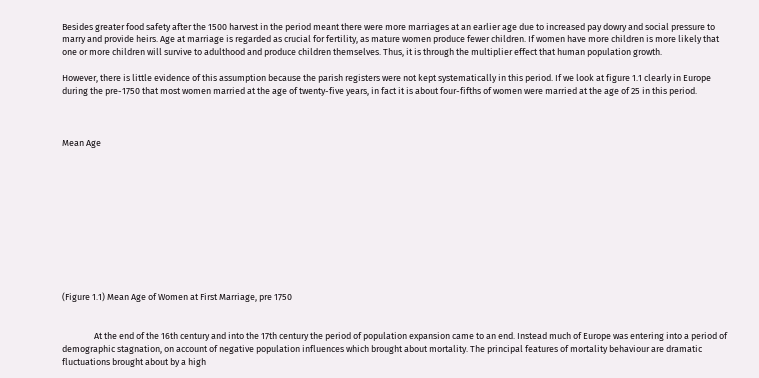Besides greater food safety after the 1500 harvest in the period meant there were more marriages at an earlier age due to increased pay dowry and social pressure to marry and provide heirs. Age at marriage is regarded as crucial for fertility, as mature women produce fewer children. If women have more children is more likely that one or more children will survive to adulthood and produce children themselves. Thus, it is through the multiplier effect that human population growth.

However, there is little evidence of this assumption because the parish registers were not kept systematically in this period. If we look at figure 1.1 clearly in Europe during the pre-1750 that most women married at the age of twenty-five years, in fact it is about four-fifths of women were married at the age of 25 in this period.



Mean Age











(Figure 1.1) Mean Age of Women at First Marriage, pre 1750


                At the end of the 16th century and into the 17th century the period of population expansion came to an end. Instead much of Europe was entering into a period of demographic stagnation, on account of negative population influences which brought about mortality. The principal features of mortality behaviour are dramatic fluctuations brought about by a high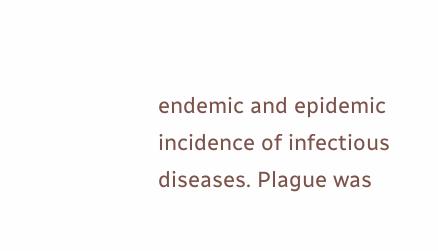endemic and epidemic incidence of infectious diseases. Plague was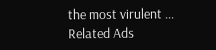the most virulent ...
Related Ads